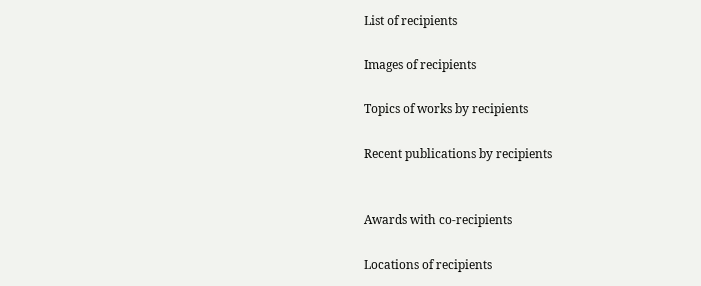List of recipients

Images of recipients

Topics of works by recipients

Recent publications by recipients


Awards with co-recipients

Locations of recipients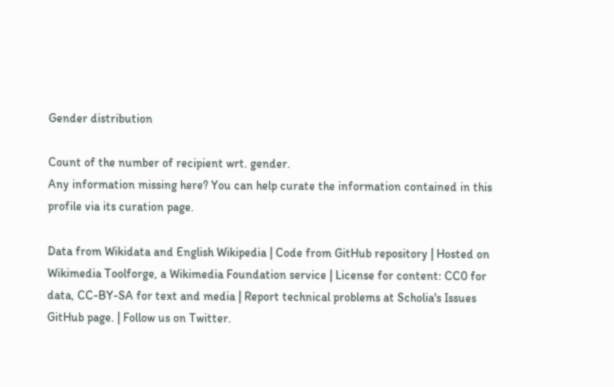Gender distribution

Count of the number of recipient wrt. gender.
Any information missing here? You can help curate the information contained in this profile via its curation page.

Data from Wikidata and English Wikipedia | Code from GitHub repository | Hosted on Wikimedia Toolforge, a Wikimedia Foundation service | License for content: CC0 for data, CC-BY-SA for text and media | Report technical problems at Scholia's Issues GitHub page. | Follow us on Twitter.